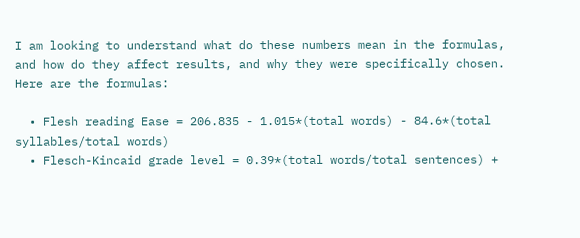I am looking to understand what do these numbers mean in the formulas, and how do they affect results, and why they were specifically chosen. Here are the formulas:

  • Flesh reading Ease = 206.835 - 1.015*(total words) - 84.6*(total syllables/total words)
  • Flesch-Kincaid grade level = 0.39*(total words/total sentences) +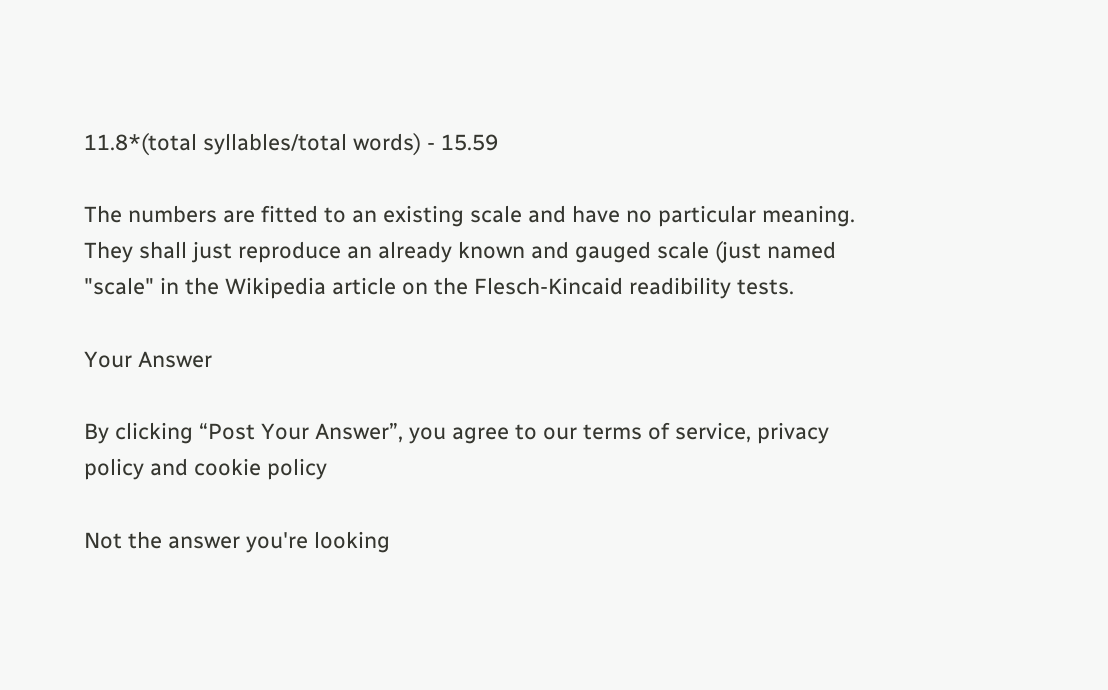11.8*(total syllables/total words) - 15.59

The numbers are fitted to an existing scale and have no particular meaning. They shall just reproduce an already known and gauged scale (just named "scale" in the Wikipedia article on the Flesch-Kincaid readibility tests.

Your Answer

By clicking “Post Your Answer”, you agree to our terms of service, privacy policy and cookie policy

Not the answer you're looking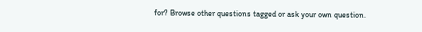for? Browse other questions tagged or ask your own question.